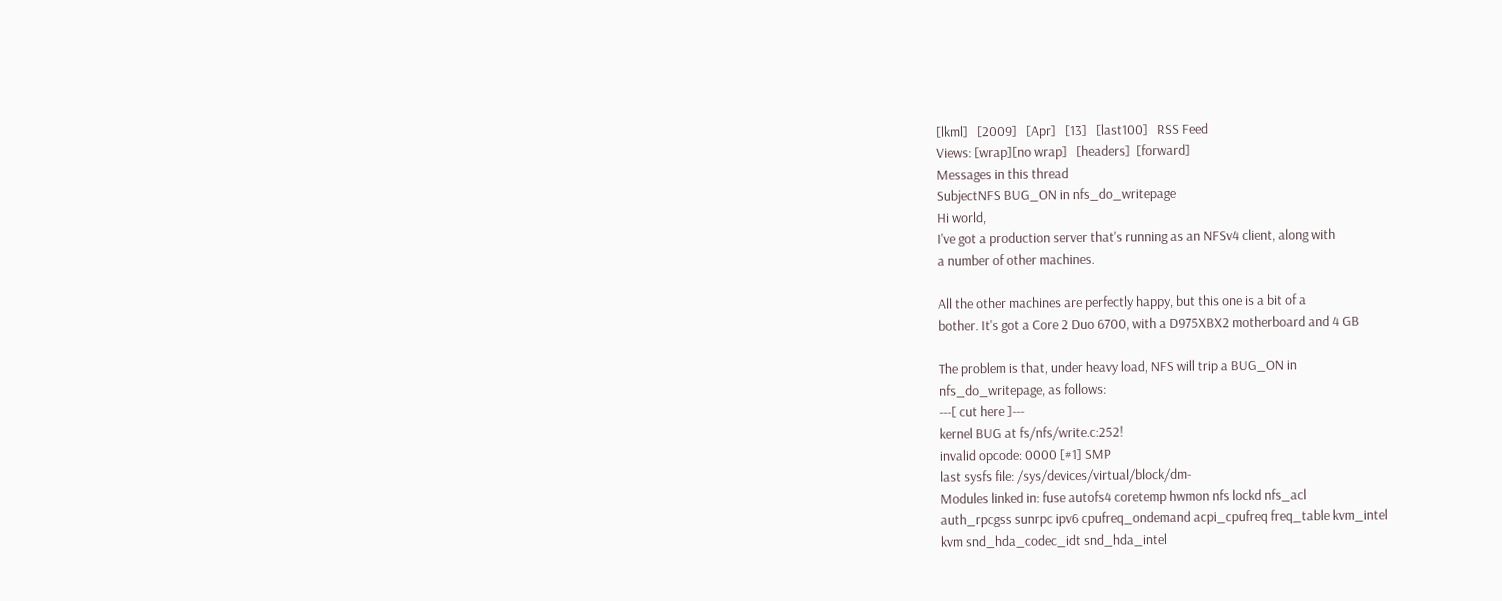[lkml]   [2009]   [Apr]   [13]   [last100]   RSS Feed
Views: [wrap][no wrap]   [headers]  [forward]
Messages in this thread
SubjectNFS BUG_ON in nfs_do_writepage
Hi world,
I've got a production server that's running as an NFSv4 client, along with
a number of other machines.

All the other machines are perfectly happy, but this one is a bit of a
bother. It's got a Core 2 Duo 6700, with a D975XBX2 motherboard and 4 GB

The problem is that, under heavy load, NFS will trip a BUG_ON in
nfs_do_writepage, as follows:
---[ cut here ]---
kernel BUG at fs/nfs/write.c:252!
invalid opcode: 0000 [#1] SMP
last sysfs file: /sys/devices/virtual/block/dm-
Modules linked in: fuse autofs4 coretemp hwmon nfs lockd nfs_acl
auth_rpcgss sunrpc ipv6 cpufreq_ondemand acpi_cpufreq freq_table kvm_intel
kvm snd_hda_codec_idt snd_hda_intel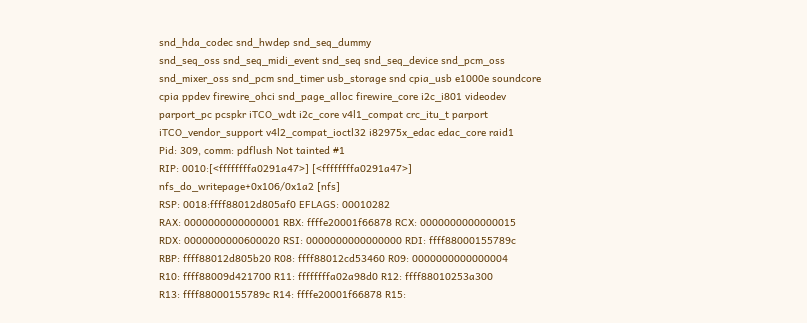snd_hda_codec snd_hwdep snd_seq_dummy
snd_seq_oss snd_seq_midi_event snd_seq snd_seq_device snd_pcm_oss
snd_mixer_oss snd_pcm snd_timer usb_storage snd cpia_usb e1000e soundcore
cpia ppdev firewire_ohci snd_page_alloc firewire_core i2c_i801 videodev
parport_pc pcspkr iTCO_wdt i2c_core v4l1_compat crc_itu_t parport
iTCO_vendor_support v4l2_compat_ioctl32 i82975x_edac edac_core raid1
Pid: 309, comm: pdflush Not tainted #1
RIP: 0010:[<ffffffffa0291a47>] [<ffffffffa0291a47>]
nfs_do_writepage+0x106/0x1a2 [nfs]
RSP: 0018:ffff88012d805af0 EFLAGS: 00010282
RAX: 0000000000000001 RBX: ffffe20001f66878 RCX: 0000000000000015
RDX: 0000000000600020 RSI: 0000000000000000 RDI: ffff88000155789c
RBP: ffff88012d805b20 R08: ffff88012cd53460 R09: 0000000000000004
R10: ffff88009d421700 R11: ffffffffa02a98d0 R12: ffff88010253a300
R13: ffff88000155789c R14: ffffe20001f66878 R15: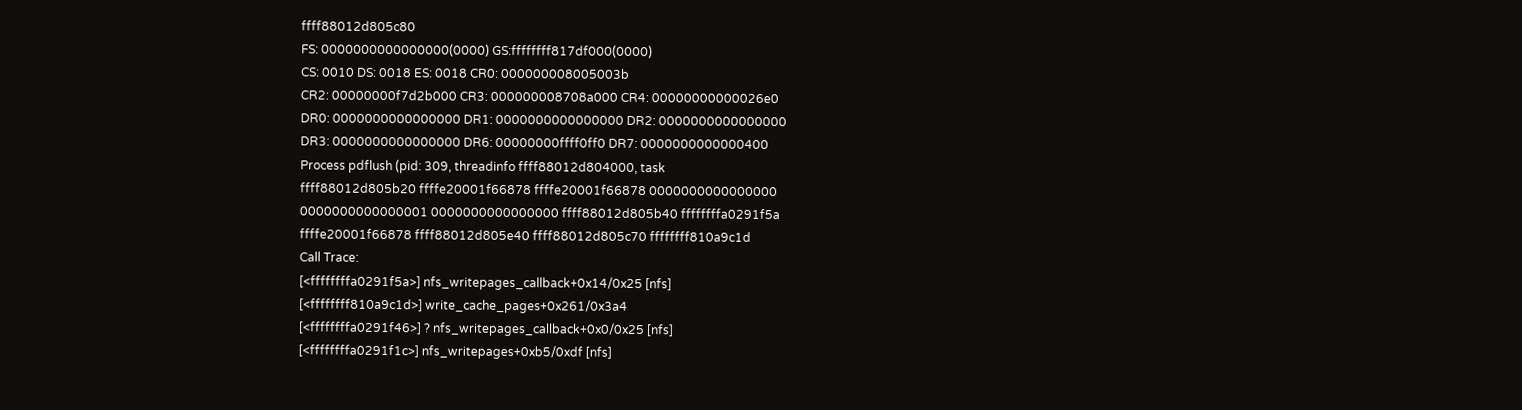ffff88012d805c80
FS: 0000000000000000(0000) GS:ffffffff817df000(0000)
CS: 0010 DS: 0018 ES: 0018 CR0: 000000008005003b
CR2: 00000000f7d2b000 CR3: 000000008708a000 CR4: 00000000000026e0
DR0: 0000000000000000 DR1: 0000000000000000 DR2: 0000000000000000
DR3: 0000000000000000 DR6: 00000000ffff0ff0 DR7: 0000000000000400
Process pdflush (pid: 309, threadinfo ffff88012d804000, task
ffff88012d805b20 ffffe20001f66878 ffffe20001f66878 0000000000000000
0000000000000001 0000000000000000 ffff88012d805b40 ffffffffa0291f5a
ffffe20001f66878 ffff88012d805e40 ffff88012d805c70 ffffffff810a9c1d
Call Trace:
[<ffffffffa0291f5a>] nfs_writepages_callback+0x14/0x25 [nfs]
[<ffffffff810a9c1d>] write_cache_pages+0x261/0x3a4
[<ffffffffa0291f46>] ? nfs_writepages_callback+0x0/0x25 [nfs]
[<ffffffffa0291f1c>] nfs_writepages+0xb5/0xdf [nfs]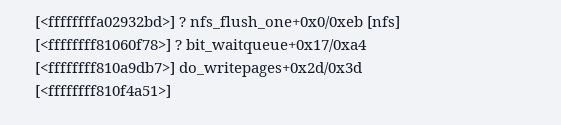[<ffffffffa02932bd>] ? nfs_flush_one+0x0/0xeb [nfs]
[<ffffffff81060f78>] ? bit_waitqueue+0x17/0xa4
[<ffffffff810a9db7>] do_writepages+0x2d/0x3d
[<ffffffff810f4a51>]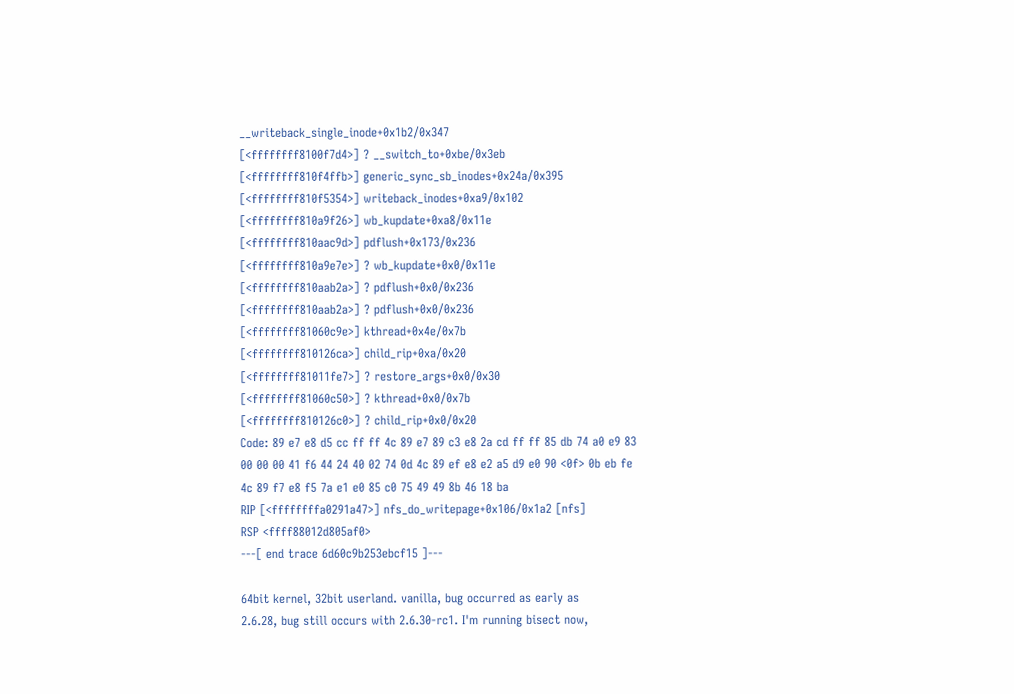__writeback_single_inode+0x1b2/0x347
[<ffffffff8100f7d4>] ? __switch_to+0xbe/0x3eb
[<ffffffff810f4ffb>] generic_sync_sb_inodes+0x24a/0x395
[<ffffffff810f5354>] writeback_inodes+0xa9/0x102
[<ffffffff810a9f26>] wb_kupdate+0xa8/0x11e
[<ffffffff810aac9d>] pdflush+0x173/0x236
[<ffffffff810a9e7e>] ? wb_kupdate+0x0/0x11e
[<ffffffff810aab2a>] ? pdflush+0x0/0x236
[<ffffffff810aab2a>] ? pdflush+0x0/0x236
[<ffffffff81060c9e>] kthread+0x4e/0x7b
[<ffffffff810126ca>] child_rip+0xa/0x20
[<ffffffff81011fe7>] ? restore_args+0x0/0x30
[<ffffffff81060c50>] ? kthread+0x0/0x7b
[<ffffffff810126c0>] ? child_rip+0x0/0x20
Code: 89 e7 e8 d5 cc ff ff 4c 89 e7 89 c3 e8 2a cd ff ff 85 db 74 a0 e9 83
00 00 00 41 f6 44 24 40 02 74 0d 4c 89 ef e8 e2 a5 d9 e0 90 <0f> 0b eb fe
4c 89 f7 e8 f5 7a e1 e0 85 c0 75 49 49 8b 46 18 ba
RIP [<ffffffffa0291a47>] nfs_do_writepage+0x106/0x1a2 [nfs]
RSP <ffff88012d805af0>
---[ end trace 6d60c9b253ebcf15 ]---

64bit kernel, 32bit userland. vanilla, bug occurred as early as
2.6.28, bug still occurs with 2.6.30-rc1. I'm running bisect now,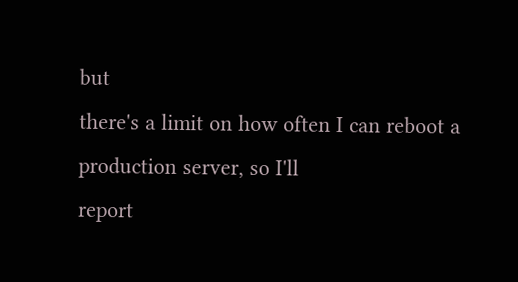but
there's a limit on how often I can reboot a production server, so I'll
report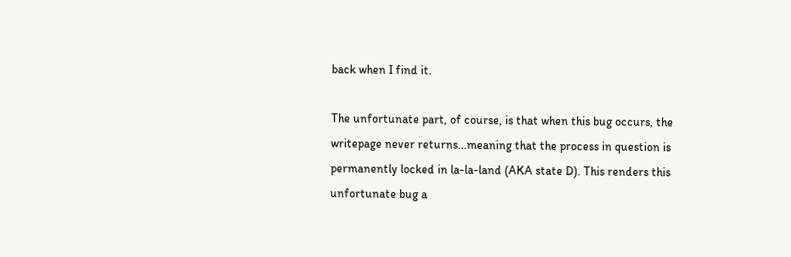back when I find it.

The unfortunate part, of course, is that when this bug occurs, the
writepage never returns...meaning that the process in question is
permanently locked in la-la-land (AKA state D). This renders this
unfortunate bug a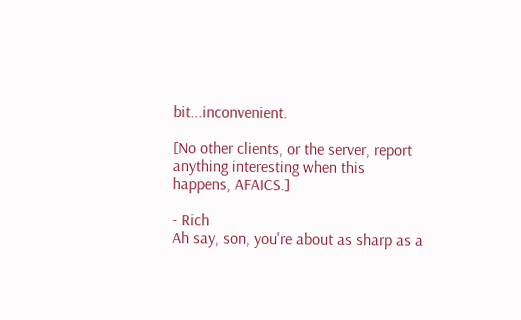bit...inconvenient.

[No other clients, or the server, report anything interesting when this
happens, AFAICS.]

- Rich
Ah say, son, you're about as sharp as a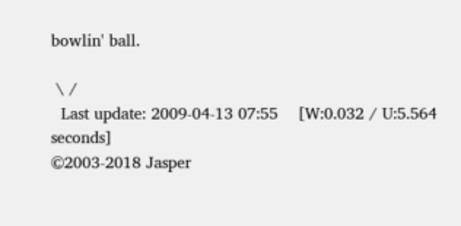bowlin' ball.

 \ /
  Last update: 2009-04-13 07:55    [W:0.032 / U:5.564 seconds]
©2003-2018 Jasper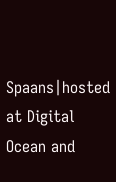Spaans|hosted at Digital Ocean and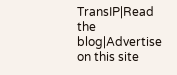TransIP|Read the blog|Advertise on this site